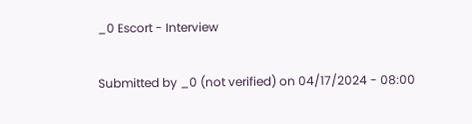_0 Escort - Interview

Submitted by _0 (not verified) on 04/17/2024 - 08:00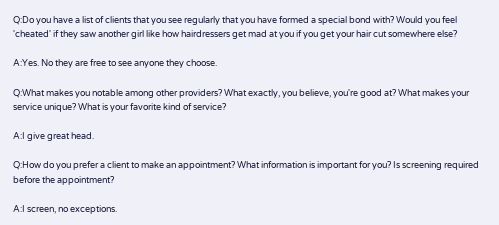Q:Do you have a list of clients that you see regularly that you have formed a special bond with? Would you feel 'cheated' if they saw another girl like how hairdressers get mad at you if you get your hair cut somewhere else?

A:Yes. No they are free to see anyone they choose.

Q:What makes you notable among other providers? What exactly, you believe, you're good at? What makes your service unique? What is your favorite kind of service?

A:I give great head.

Q:How do you prefer a client to make an appointment? What information is important for you? Is screening required before the appointment?

A:I screen, no exceptions.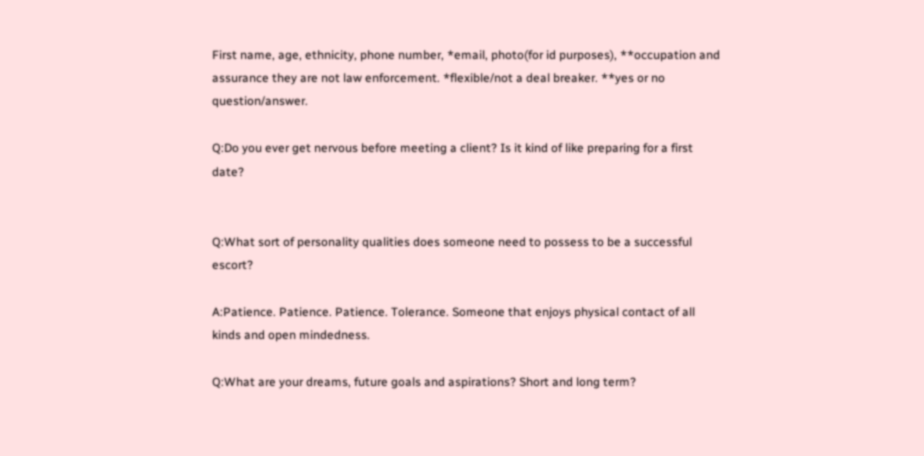First name, age, ethnicity, phone number, *email, photo(for id purposes), **occupation and assurance they are not law enforcement. *flexible/not a deal breaker. **yes or no question/answer.

Q:Do you ever get nervous before meeting a client? Is it kind of like preparing for a first date?


Q:What sort of personality qualities does someone need to possess to be a successful escort?

A:Patience. Patience. Patience. Tolerance. Someone that enjoys physical contact of all kinds and open mindedness.

Q:What are your dreams, future goals and aspirations? Short and long term?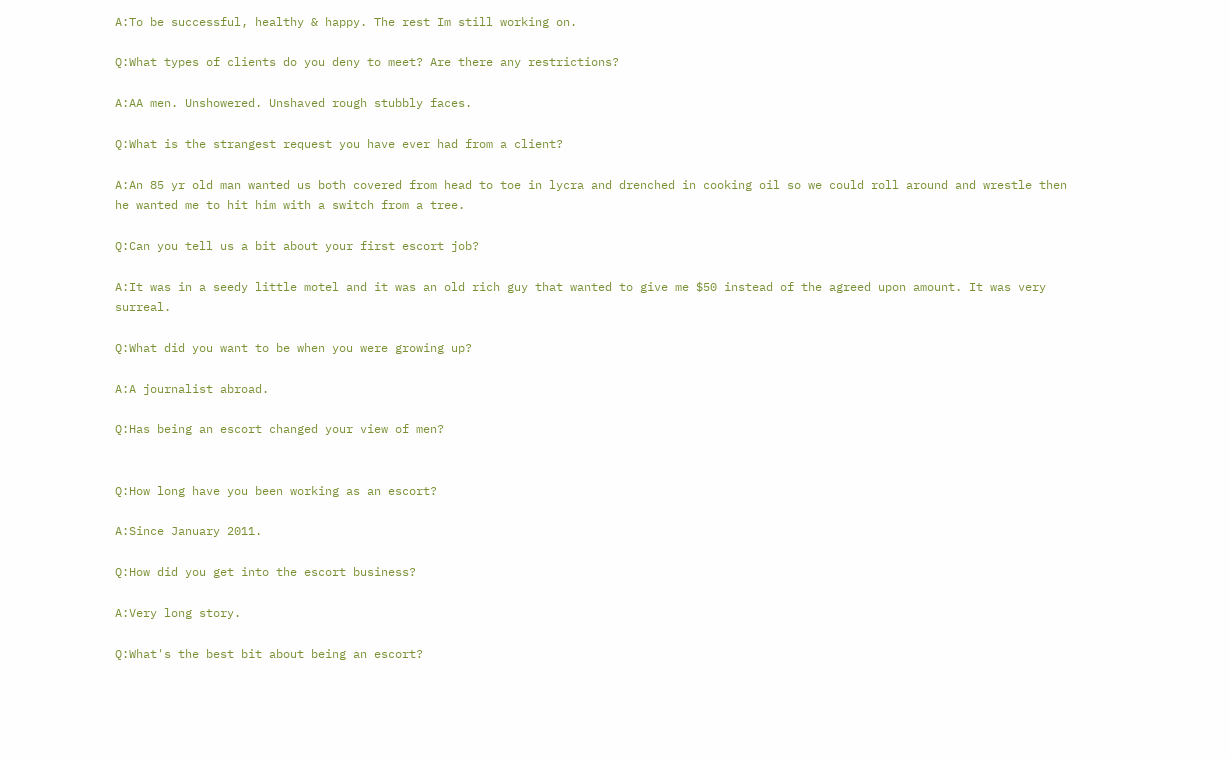A:To be successful, healthy & happy. The rest Im still working on.

Q:What types of clients do you deny to meet? Are there any restrictions?

A:AA men. Unshowered. Unshaved rough stubbly faces.

Q:What is the strangest request you have ever had from a client?

A:An 85 yr old man wanted us both covered from head to toe in lycra and drenched in cooking oil so we could roll around and wrestle then he wanted me to hit him with a switch from a tree.

Q:Can you tell us a bit about your first escort job?

A:It was in a seedy little motel and it was an old rich guy that wanted to give me $50 instead of the agreed upon amount. It was very surreal.

Q:What did you want to be when you were growing up?

A:A journalist abroad.

Q:Has being an escort changed your view of men?


Q:How long have you been working as an escort?

A:Since January 2011.

Q:How did you get into the escort business?

A:Very long story.

Q:What's the best bit about being an escort?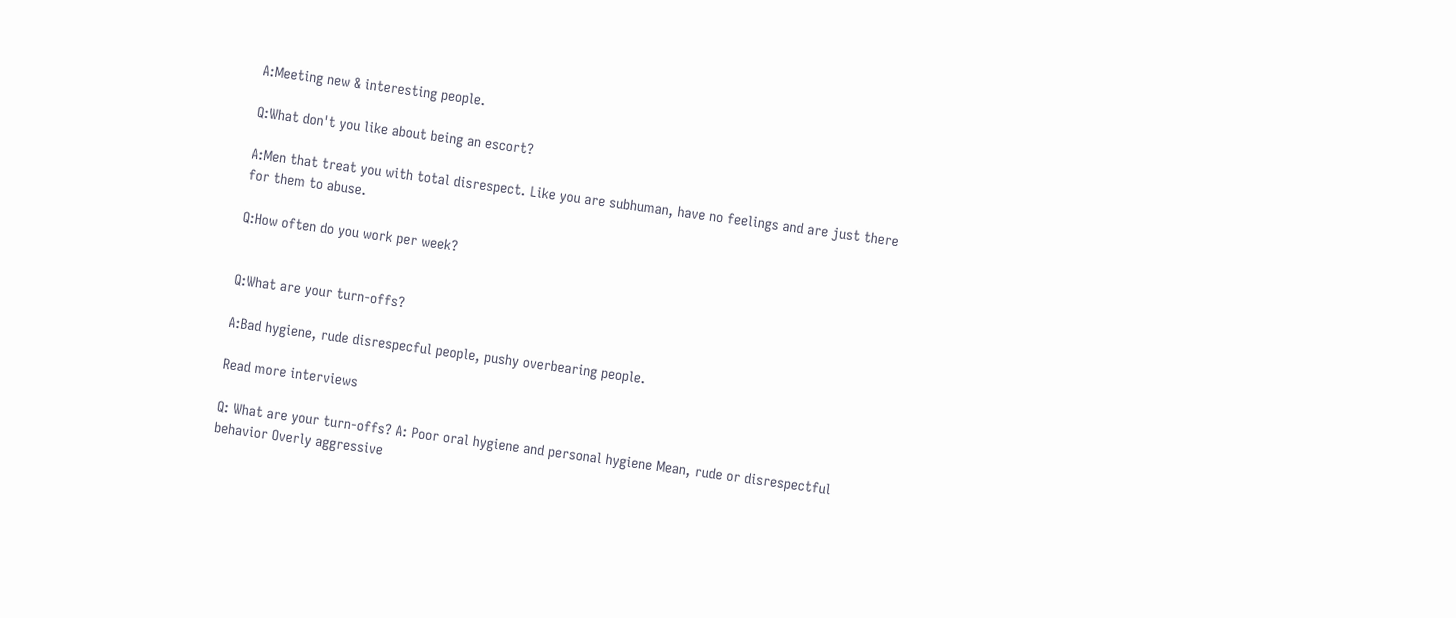A:Meeting new & interesting people.

Q:What don't you like about being an escort?

A:Men that treat you with total disrespect. Like you are subhuman, have no feelings and are just there for them to abuse.

Q:How often do you work per week?


Q:What are your turn-offs?

A:Bad hygiene, rude disrespecful people, pushy overbearing people.

Read more interviews

Q: What are your turn-offs? A: Poor oral hygiene and personal hygiene Mean, rude or disrespectful behavior Overly aggressive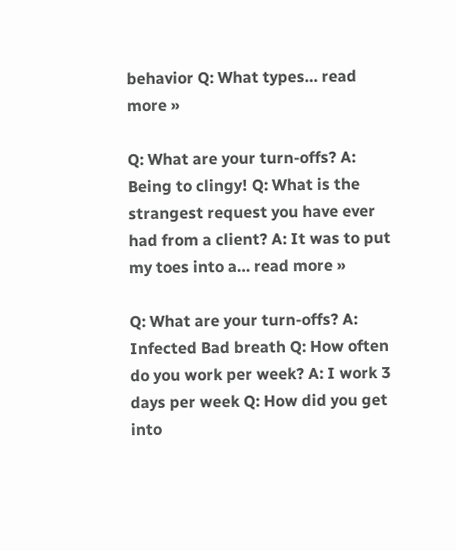behavior Q: What types… read more »

Q: What are your turn-offs? A: Being to clingy! Q: What is the strangest request you have ever had from a client? A: It was to put my toes into a… read more »

Q: What are your turn-offs? A: Infected Bad breath Q: How often do you work per week? A: I work 3 days per week Q: How did you get into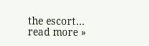the escort… read more »